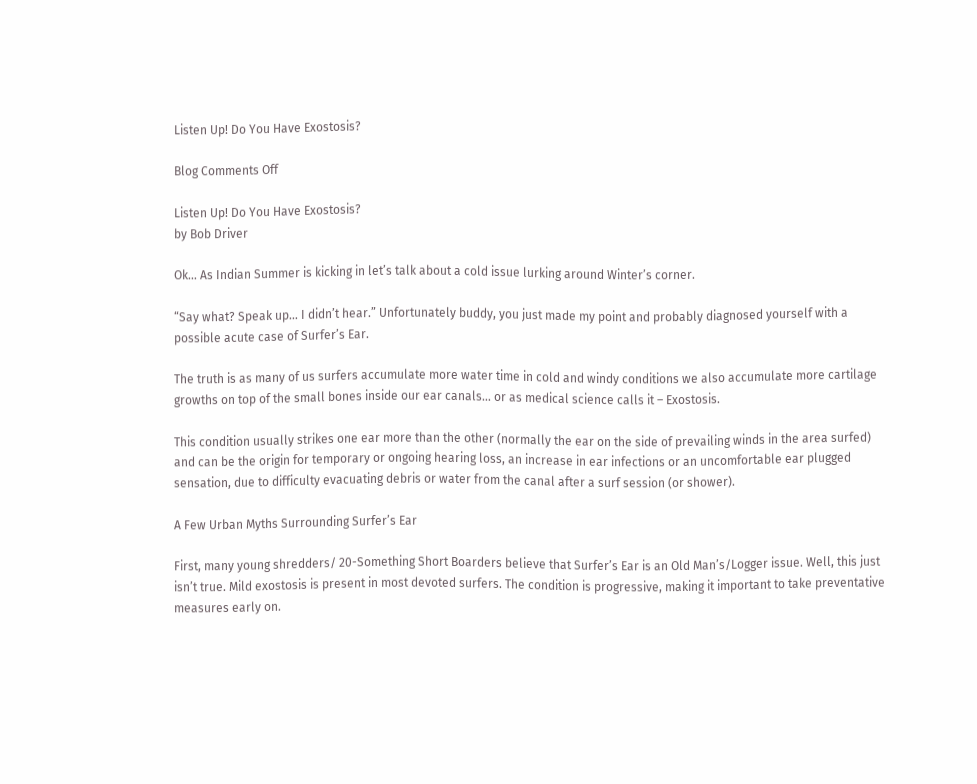Listen Up! Do You Have Exostosis?

Blog Comments Off

Listen Up! Do You Have Exostosis?
by Bob Driver

Ok… As Indian Summer is kicking in let’s talk about a cold issue lurking around Winter’s corner.

“Say what? Speak up… I didn’t hear.” Unfortunately buddy, you just made my point and probably diagnosed yourself with a possible acute case of Surfer’s Ear.

The truth is as many of us surfers accumulate more water time in cold and windy conditions we also accumulate more cartilage growths on top of the small bones inside our ear canals… or as medical science calls it – Exostosis.

This condition usually strikes one ear more than the other (normally the ear on the side of prevailing winds in the area surfed) and can be the origin for temporary or ongoing hearing loss, an increase in ear infections or an uncomfortable ear plugged sensation, due to difficulty evacuating debris or water from the canal after a surf session (or shower).

A Few Urban Myths Surrounding Surfer’s Ear

First, many young shredders/ 20-Something Short Boarders believe that Surfer’s Ear is an Old Man’s/Logger issue. Well, this just isn’t true. Mild exostosis is present in most devoted surfers. The condition is progressive, making it important to take preventative measures early on.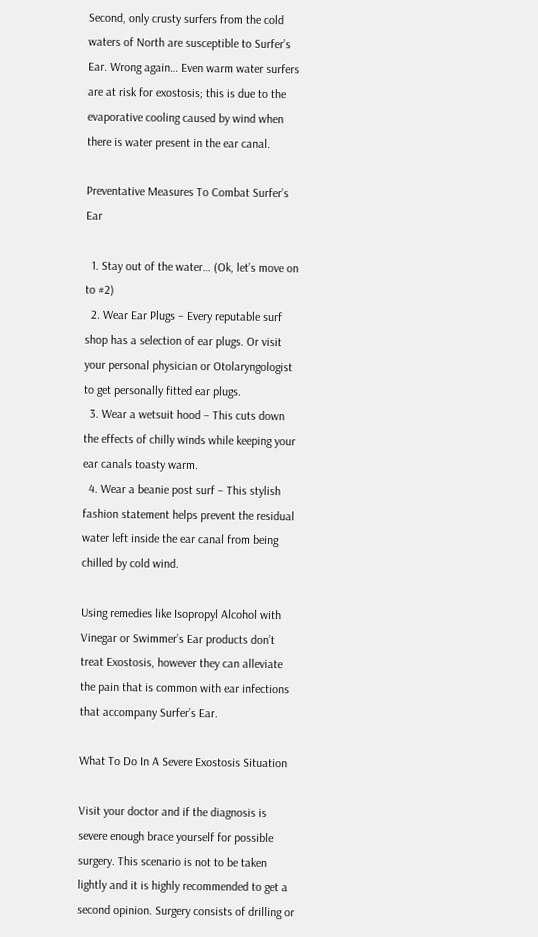Second, only crusty surfers from the cold waters of North are susceptible to Surfer’s Ear. Wrong again… Even warm water surfers are at risk for exostosis; this is due to the evaporative cooling caused by wind when there is water present in the ear canal.

Preventative Measures To Combat Surfer’s Ear

  1. Stay out of the water… (Ok, let’s move on to #2)
  2. Wear Ear Plugs – Every reputable surf shop has a selection of ear plugs. Or visit your personal physician or Otolaryngologist to get personally fitted ear plugs.
  3. Wear a wetsuit hood – This cuts down the effects of chilly winds while keeping your ear canals toasty warm.
  4. Wear a beanie post surf – This stylish fashion statement helps prevent the residual water left inside the ear canal from being chilled by cold wind.

Using remedies like Isopropyl Alcohol with Vinegar or Swimmer’s Ear products don’t treat Exostosis, however they can alleviate the pain that is common with ear infections that accompany Surfer’s Ear.

What To Do In A Severe Exostosis Situation

Visit your doctor and if the diagnosis is severe enough brace yourself for possible surgery. This scenario is not to be taken lightly and it is highly recommended to get a second opinion. Surgery consists of drilling or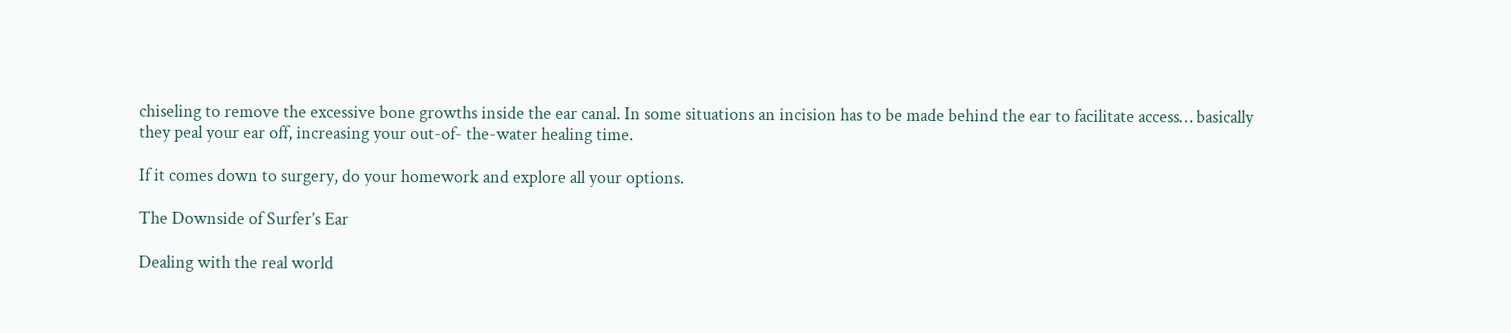chiseling to remove the excessive bone growths inside the ear canal. In some situations an incision has to be made behind the ear to facilitate access… basically they peal your ear off, increasing your out-of- the-water healing time.

If it comes down to surgery, do your homework and explore all your options.

The Downside of Surfer’s Ear

Dealing with the real world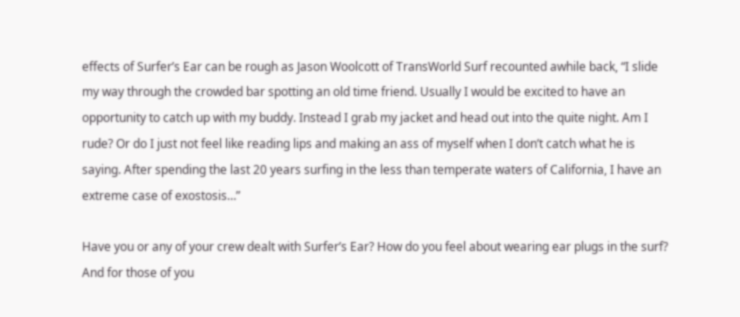effects of Surfer’s Ear can be rough as Jason Woolcott of TransWorld Surf recounted awhile back, “I slide my way through the crowded bar spotting an old time friend. Usually I would be excited to have an opportunity to catch up with my buddy. Instead I grab my jacket and head out into the quite night. Am I rude? Or do I just not feel like reading lips and making an ass of myself when I don’t catch what he is saying. After spending the last 20 years surfing in the less than temperate waters of California, I have an extreme case of exostosis…”

Have you or any of your crew dealt with Surfer’s Ear? How do you feel about wearing ear plugs in the surf? And for those of you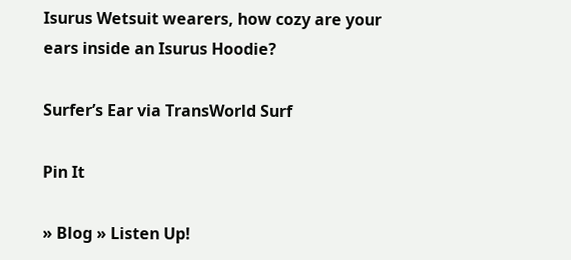Isurus Wetsuit wearers, how cozy are your ears inside an Isurus Hoodie?

Surfer’s Ear via TransWorld Surf

Pin It

» Blog » Listen Up!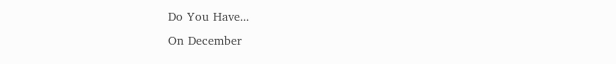Do You Have...
On December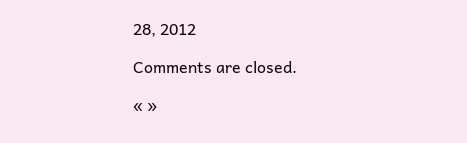28, 2012

Comments are closed.

« »